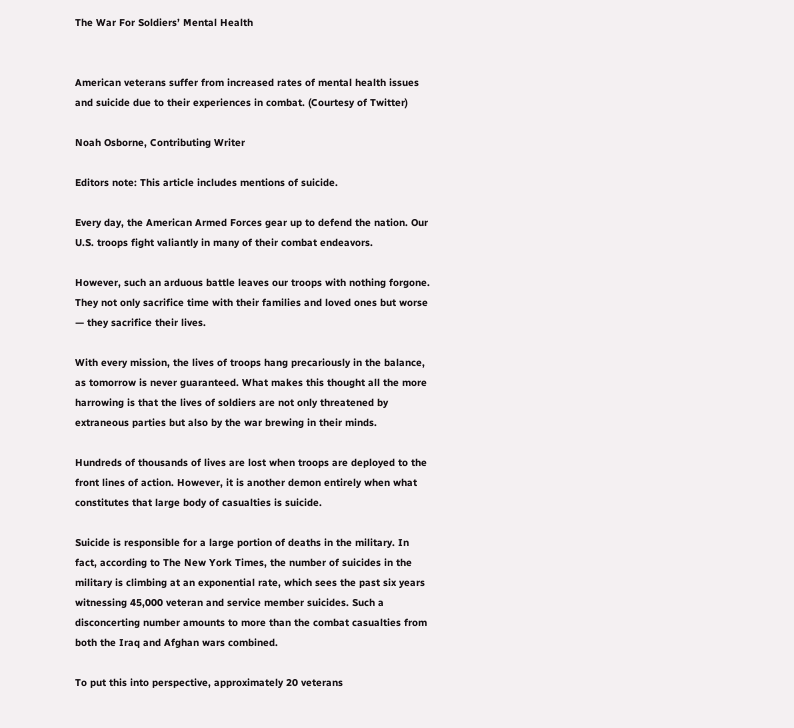The War For Soldiers’ Mental Health


American veterans suffer from increased rates of mental health issues and suicide due to their experiences in combat. (Courtesy of Twitter)

Noah Osborne, Contributing Writer

Editors note: This article includes mentions of suicide.

Every day, the American Armed Forces gear up to defend the nation. Our U.S. troops fight valiantly in many of their combat endeavors.

However, such an arduous battle leaves our troops with nothing forgone. They not only sacrifice time with their families and loved ones but worse — they sacrifice their lives.

With every mission, the lives of troops hang precariously in the balance, as tomorrow is never guaranteed. What makes this thought all the more harrowing is that the lives of soldiers are not only threatened by extraneous parties but also by the war brewing in their minds.

Hundreds of thousands of lives are lost when troops are deployed to the front lines of action. However, it is another demon entirely when what constitutes that large body of casualties is suicide.

Suicide is responsible for a large portion of deaths in the military. In fact, according to The New York Times, the number of suicides in the military is climbing at an exponential rate, which sees the past six years witnessing 45,000 veteran and service member suicides. Such a disconcerting number amounts to more than the combat casualties from both the Iraq and Afghan wars combined.

To put this into perspective, approximately 20 veterans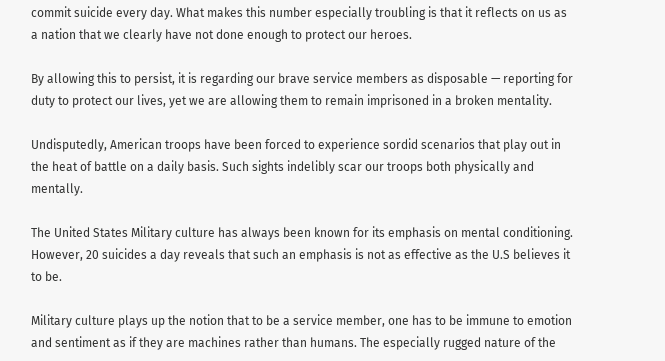commit suicide every day. What makes this number especially troubling is that it reflects on us as a nation that we clearly have not done enough to protect our heroes.

By allowing this to persist, it is regarding our brave service members as disposable — reporting for duty to protect our lives, yet we are allowing them to remain imprisoned in a broken mentality.

Undisputedly, American troops have been forced to experience sordid scenarios that play out in the heat of battle on a daily basis. Such sights indelibly scar our troops both physically and mentally.

The United States Military culture has always been known for its emphasis on mental conditioning. However, 20 suicides a day reveals that such an emphasis is not as effective as the U.S believes it to be.

Military culture plays up the notion that to be a service member, one has to be immune to emotion and sentiment as if they are machines rather than humans. The especially rugged nature of the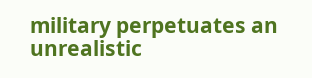military perpetuates an unrealistic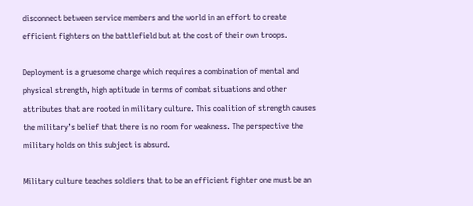disconnect between service members and the world in an effort to create efficient fighters on the battlefield but at the cost of their own troops.

Deployment is a gruesome charge which requires a combination of mental and physical strength, high aptitude in terms of combat situations and other attributes that are rooted in military culture. This coalition of strength causes the military’s belief that there is no room for weakness. The perspective the military holds on this subject is absurd.

Military culture teaches soldiers that to be an efficient fighter one must be an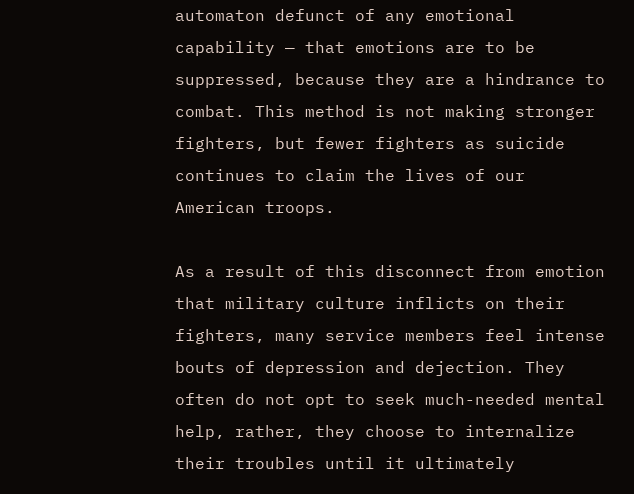automaton defunct of any emotional capability — that emotions are to be suppressed, because they are a hindrance to combat. This method is not making stronger fighters, but fewer fighters as suicide continues to claim the lives of our American troops.

As a result of this disconnect from emotion that military culture inflicts on their fighters, many service members feel intense bouts of depression and dejection. They often do not opt to seek much-needed mental help, rather, they choose to internalize their troubles until it ultimately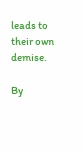leads to their own demise.

By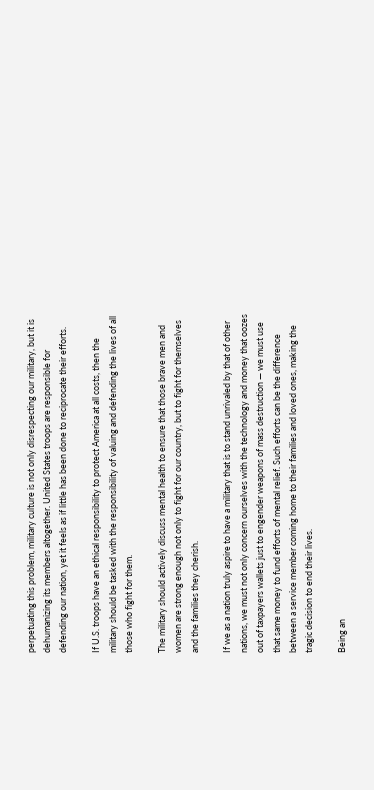perpetuating this problem, military culture is not only disrespecting our military, but it is dehumanizing its members altogether. United States troops are responsible for defending our nation, yet it feels as if little has been done to reciprocate their efforts.

If U.S. troops have an ethical responsibility to protect America at all costs, then the military should be tasked with the responsibility of valuing and defending the lives of all those who fight for them.

The military should actively discuss mental health to ensure that those brave men and women are strong enough not only to fight for our country, but to fight for themselves and the families they cherish.

If we as a nation truly aspire to have a military that is to stand unrivaled by that of other nations, we must not only concern ourselves with the technology and money that oozes out of taxpayers wallets just to engender weapons of mass destruction — we must use that same money to fund efforts of mental relief. Such efforts can be the difference between a service member coming home to their families and loved ones, making the tragic decision to end their lives.

Being an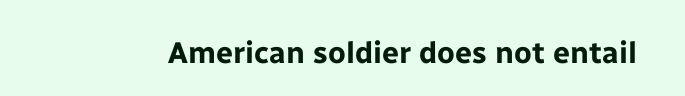American soldier does not entail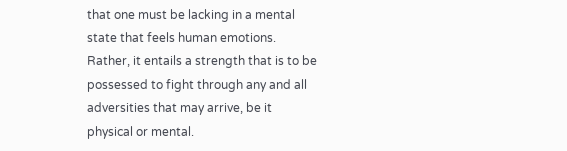that one must be lacking in a mental state that feels human emotions. Rather, it entails a strength that is to be possessed to fight through any and all adversities that may arrive, be it physical or mental.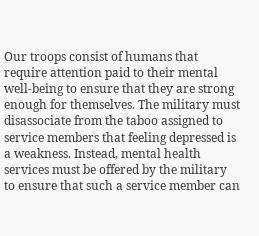Our troops consist of humans that require attention paid to their mental well-being to ensure that they are strong enough for themselves. The military must disassociate from the taboo assigned to service members that feeling depressed is a weakness. Instead, mental health services must be offered by the military to ensure that such a service member can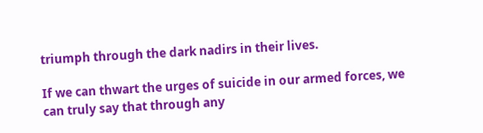triumph through the dark nadirs in their lives.

If we can thwart the urges of suicide in our armed forces, we can truly say that through any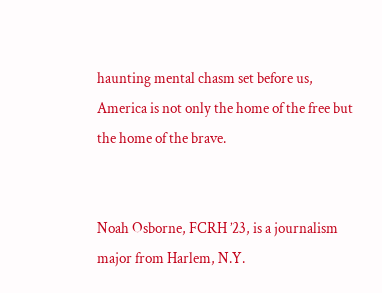haunting mental chasm set before us, America is not only the home of the free but the home of the brave.


Noah Osborne, FCRH ’23, is a journalism major from Harlem, N.Y.